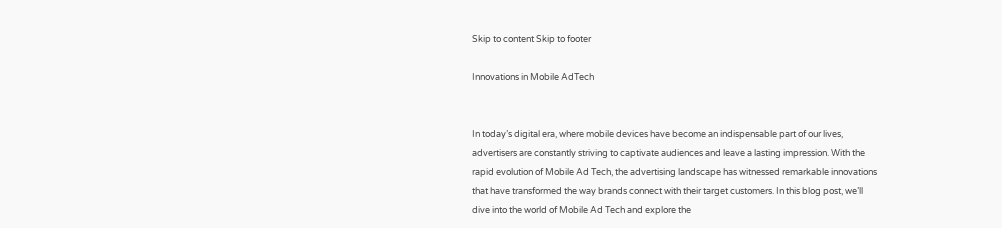Skip to content Skip to footer

Innovations in Mobile AdTech


In today’s digital era, where mobile devices have become an indispensable part of our lives, advertisers are constantly striving to captivate audiences and leave a lasting impression. With the rapid evolution of Mobile Ad Tech, the advertising landscape has witnessed remarkable innovations that have transformed the way brands connect with their target customers. In this blog post, we’ll dive into the world of Mobile Ad Tech and explore the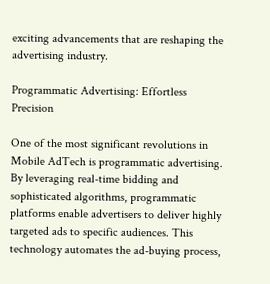exciting advancements that are reshaping the advertising industry.

Programmatic Advertising: Effortless Precision

One of the most significant revolutions in Mobile AdTech is programmatic advertising. By leveraging real-time bidding and sophisticated algorithms, programmatic platforms enable advertisers to deliver highly targeted ads to specific audiences. This technology automates the ad-buying process,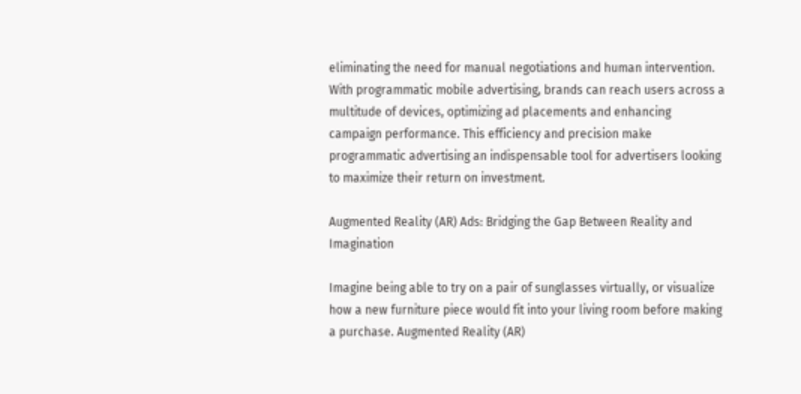eliminating the need for manual negotiations and human intervention. With programmatic mobile advertising, brands can reach users across a multitude of devices, optimizing ad placements and enhancing campaign performance. This efficiency and precision make programmatic advertising an indispensable tool for advertisers looking to maximize their return on investment.

Augmented Reality (AR) Ads: Bridging the Gap Between Reality and Imagination

Imagine being able to try on a pair of sunglasses virtually, or visualize how a new furniture piece would fit into your living room before making a purchase. Augmented Reality (AR)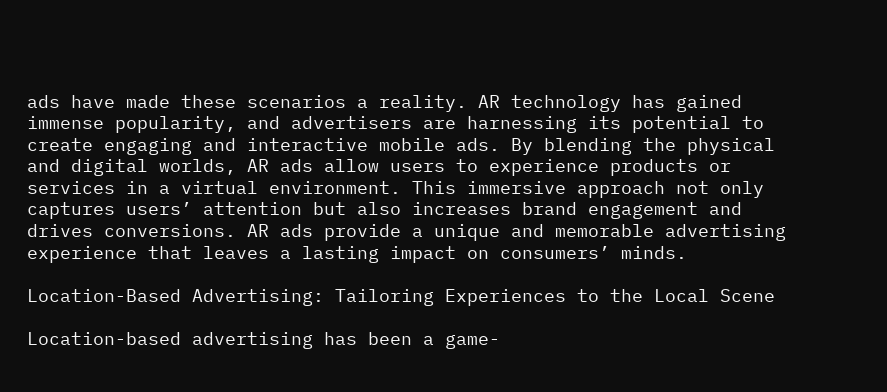ads have made these scenarios a reality. AR technology has gained immense popularity, and advertisers are harnessing its potential to create engaging and interactive mobile ads. By blending the physical and digital worlds, AR ads allow users to experience products or services in a virtual environment. This immersive approach not only captures users’ attention but also increases brand engagement and drives conversions. AR ads provide a unique and memorable advertising experience that leaves a lasting impact on consumers’ minds.

Location-Based Advertising: Tailoring Experiences to the Local Scene

Location-based advertising has been a game-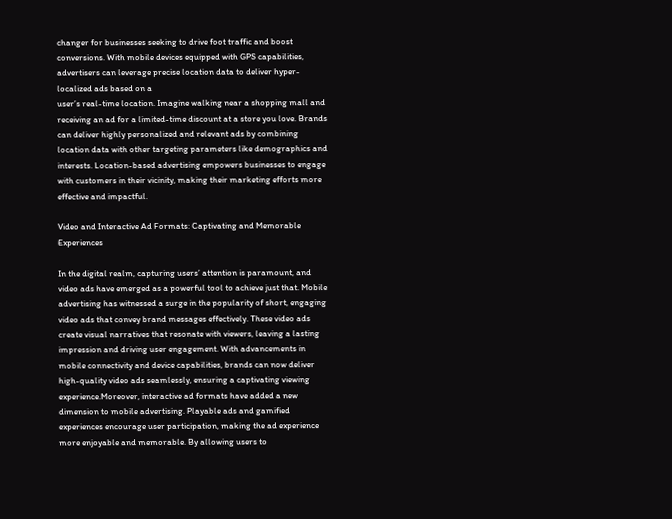changer for businesses seeking to drive foot traffic and boost conversions. With mobile devices equipped with GPS capabilities, advertisers can leverage precise location data to deliver hyper-localized ads based on a
user’s real-time location. Imagine walking near a shopping mall and receiving an ad for a limited-time discount at a store you love. Brands can deliver highly personalized and relevant ads by combining location data with other targeting parameters like demographics and interests. Location-based advertising empowers businesses to engage with customers in their vicinity, making their marketing efforts more effective and impactful.

Video and Interactive Ad Formats: Captivating and Memorable Experiences

In the digital realm, capturing users’ attention is paramount, and video ads have emerged as a powerful tool to achieve just that. Mobile advertising has witnessed a surge in the popularity of short, engaging video ads that convey brand messages effectively. These video ads create visual narratives that resonate with viewers, leaving a lasting impression and driving user engagement. With advancements in mobile connectivity and device capabilities, brands can now deliver high-quality video ads seamlessly, ensuring a captivating viewing experience.Moreover, interactive ad formats have added a new dimension to mobile advertising. Playable ads and gamified experiences encourage user participation, making the ad experience more enjoyable and memorable. By allowing users to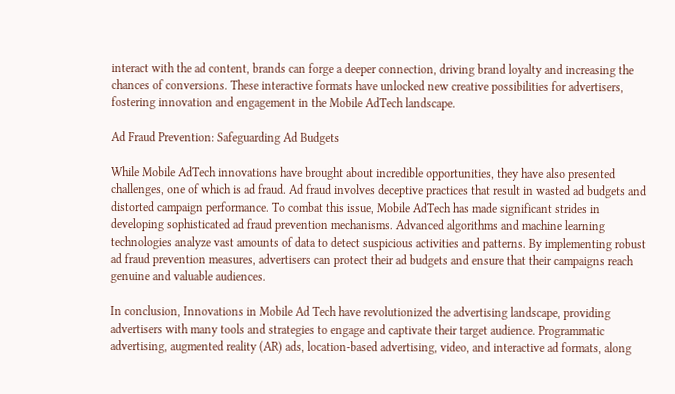interact with the ad content, brands can forge a deeper connection, driving brand loyalty and increasing the chances of conversions. These interactive formats have unlocked new creative possibilities for advertisers, fostering innovation and engagement in the Mobile AdTech landscape.

Ad Fraud Prevention: Safeguarding Ad Budgets

While Mobile AdTech innovations have brought about incredible opportunities, they have also presented challenges, one of which is ad fraud. Ad fraud involves deceptive practices that result in wasted ad budgets and distorted campaign performance. To combat this issue, Mobile AdTech has made significant strides in developing sophisticated ad fraud prevention mechanisms. Advanced algorithms and machine learning technologies analyze vast amounts of data to detect suspicious activities and patterns. By implementing robust ad fraud prevention measures, advertisers can protect their ad budgets and ensure that their campaigns reach genuine and valuable audiences.

In conclusion, Innovations in Mobile Ad Tech have revolutionized the advertising landscape, providing advertisers with many tools and strategies to engage and captivate their target audience. Programmatic advertising, augmented reality (AR) ads, location-based advertising, video, and interactive ad formats, along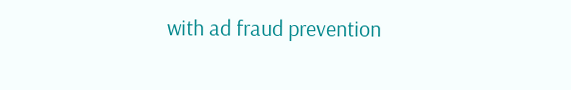with ad fraud prevention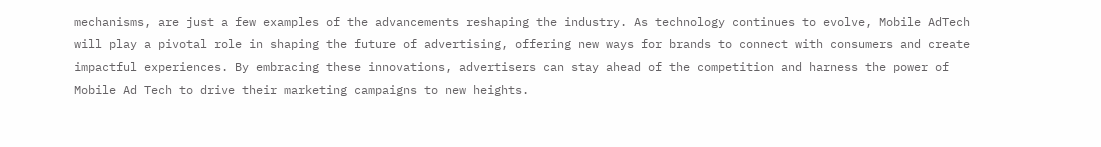mechanisms, are just a few examples of the advancements reshaping the industry. As technology continues to evolve, Mobile AdTech will play a pivotal role in shaping the future of advertising, offering new ways for brands to connect with consumers and create impactful experiences. By embracing these innovations, advertisers can stay ahead of the competition and harness the power of Mobile Ad Tech to drive their marketing campaigns to new heights.